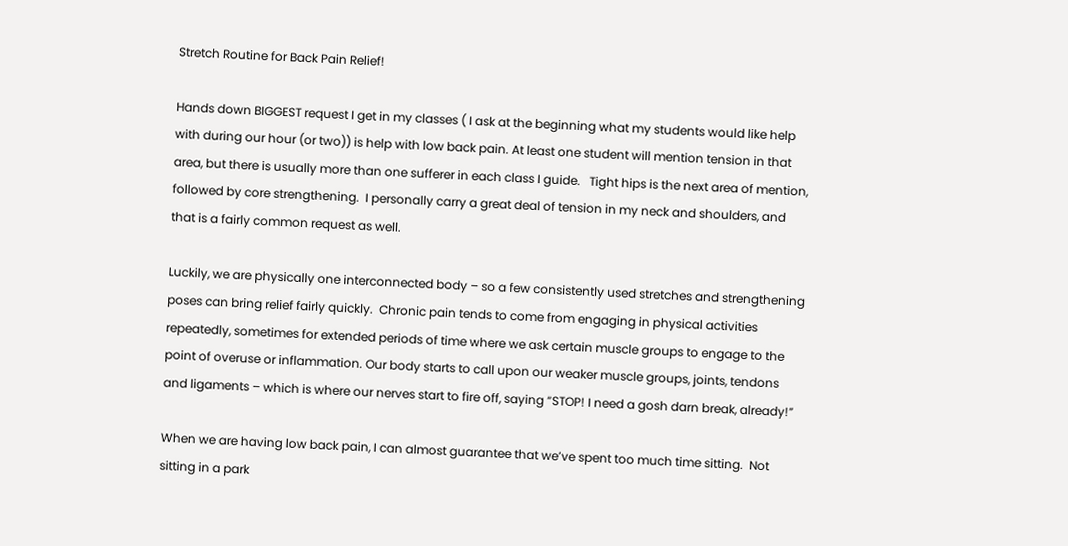Stretch Routine for Back Pain Relief!

Hands down BIGGEST request I get in my classes ( I ask at the beginning what my students would like help with during our hour (or two)) is help with low back pain. At least one student will mention tension in that area, but there is usually more than one sufferer in each class I guide.   Tight hips is the next area of mention, followed by core strengthening.  I personally carry a great deal of tension in my neck and shoulders, and that is a fairly common request as well.

Luckily, we are physically one interconnected body – so a few consistently used stretches and strengthening poses can bring relief fairly quickly.  Chronic pain tends to come from engaging in physical activities repeatedly, sometimes for extended periods of time where we ask certain muscle groups to engage to the point of overuse or inflammation. Our body starts to call upon our weaker muscle groups, joints, tendons and ligaments – which is where our nerves start to fire off, saying “STOP! I need a gosh darn break, already!”

When we are having low back pain, I can almost guarantee that we’ve spent too much time sitting.  Not sitting in a park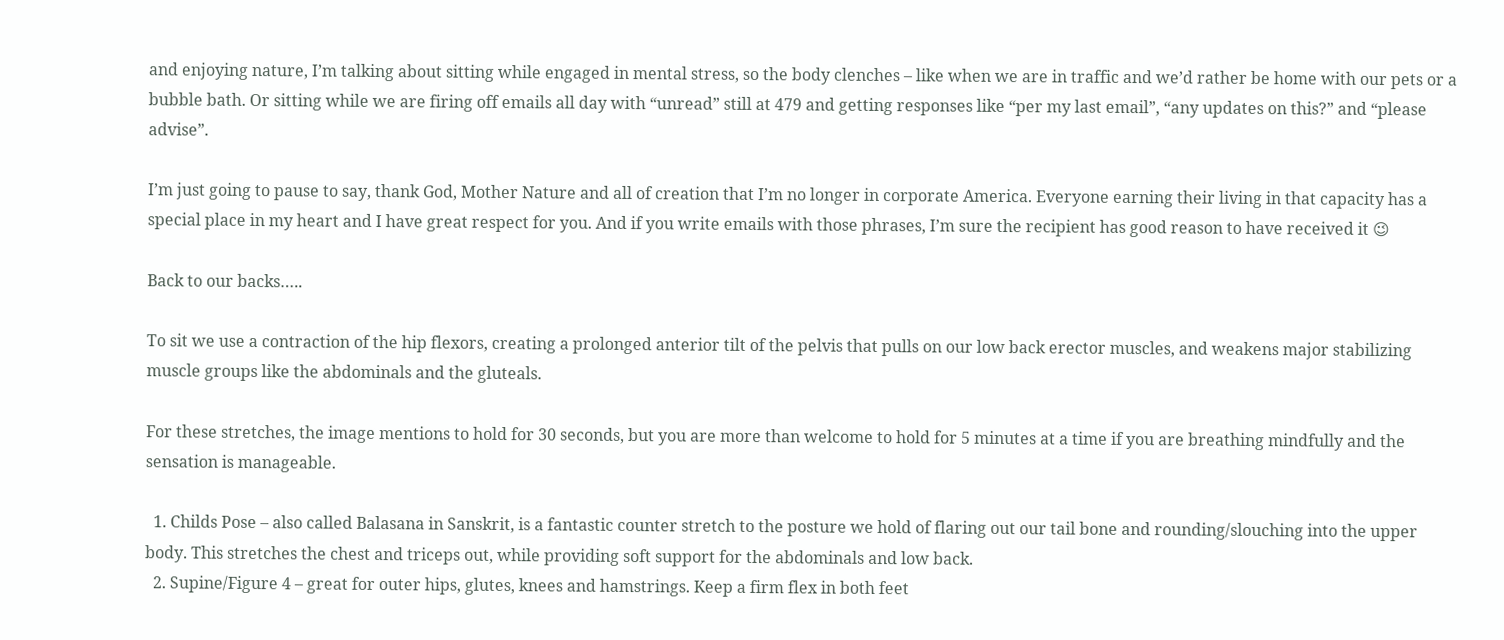and enjoying nature, I’m talking about sitting while engaged in mental stress, so the body clenches – like when we are in traffic and we’d rather be home with our pets or a bubble bath. Or sitting while we are firing off emails all day with “unread” still at 479 and getting responses like “per my last email”, “any updates on this?” and “please advise”.

I’m just going to pause to say, thank God, Mother Nature and all of creation that I’m no longer in corporate America. Everyone earning their living in that capacity has a special place in my heart and I have great respect for you. And if you write emails with those phrases, I’m sure the recipient has good reason to have received it 😉

Back to our backs…..

To sit we use a contraction of the hip flexors, creating a prolonged anterior tilt of the pelvis that pulls on our low back erector muscles, and weakens major stabilizing muscle groups like the abdominals and the gluteals.

For these stretches, the image mentions to hold for 30 seconds, but you are more than welcome to hold for 5 minutes at a time if you are breathing mindfully and the sensation is manageable.

  1. Childs Pose – also called Balasana in Sanskrit, is a fantastic counter stretch to the posture we hold of flaring out our tail bone and rounding/slouching into the upper body. This stretches the chest and triceps out, while providing soft support for the abdominals and low back.
  2. Supine/Figure 4 – great for outer hips, glutes, knees and hamstrings. Keep a firm flex in both feet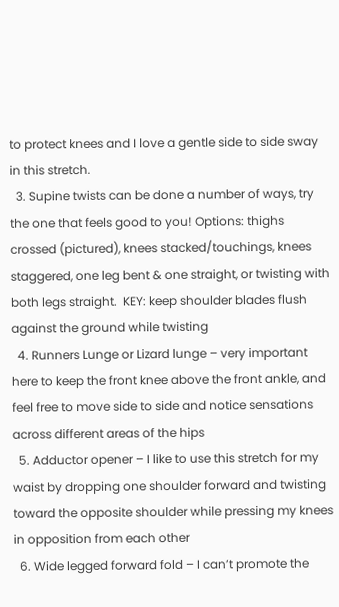to protect knees and I love a gentle side to side sway in this stretch.
  3. Supine twists can be done a number of ways, try the one that feels good to you! Options: thighs crossed (pictured), knees stacked/touchings, knees staggered, one leg bent & one straight, or twisting with both legs straight.  KEY: keep shoulder blades flush against the ground while twisting
  4. Runners Lunge or Lizard lunge – very important here to keep the front knee above the front ankle, and feel free to move side to side and notice sensations across different areas of the hips
  5. Adductor opener – I like to use this stretch for my waist by dropping one shoulder forward and twisting toward the opposite shoulder while pressing my knees in opposition from each other
  6. Wide legged forward fold – I can’t promote the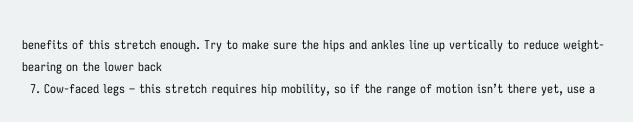benefits of this stretch enough. Try to make sure the hips and ankles line up vertically to reduce weight-bearing on the lower back
  7. Cow-faced legs – this stretch requires hip mobility, so if the range of motion isn’t there yet, use a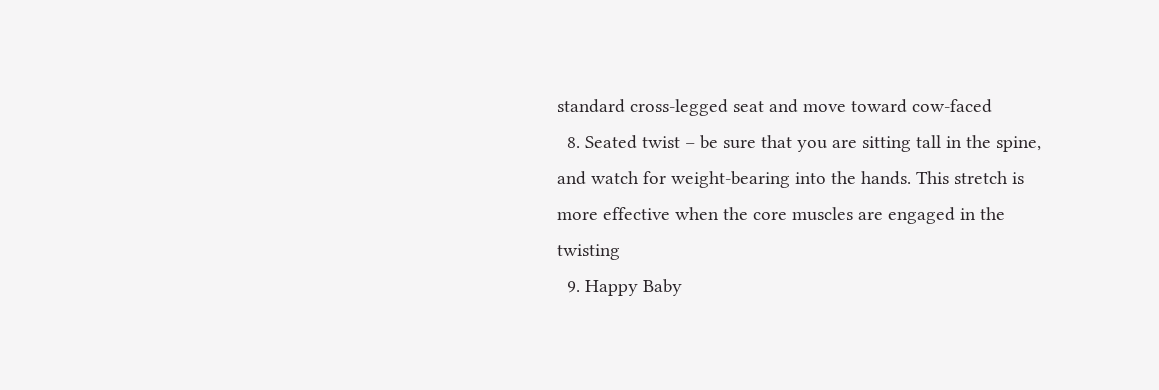standard cross-legged seat and move toward cow-faced
  8. Seated twist – be sure that you are sitting tall in the spine, and watch for weight-bearing into the hands. This stretch is more effective when the core muscles are engaged in the twisting
  9. Happy Baby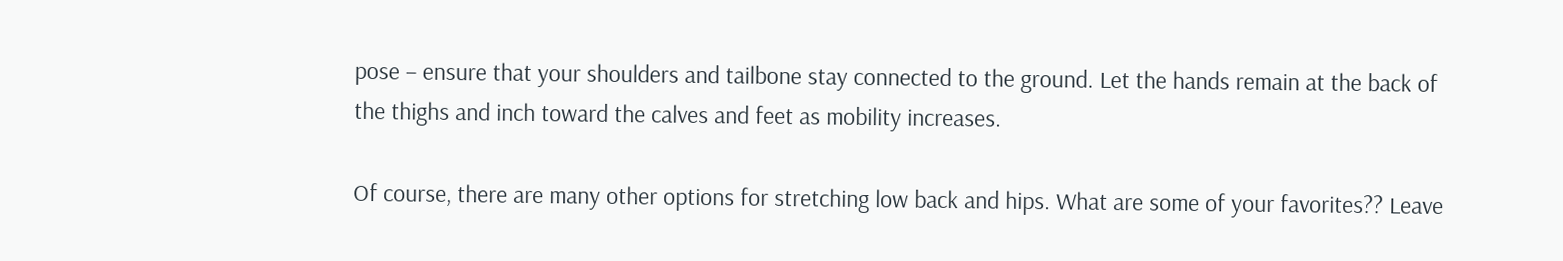pose – ensure that your shoulders and tailbone stay connected to the ground. Let the hands remain at the back of the thighs and inch toward the calves and feet as mobility increases.

Of course, there are many other options for stretching low back and hips. What are some of your favorites?? Leave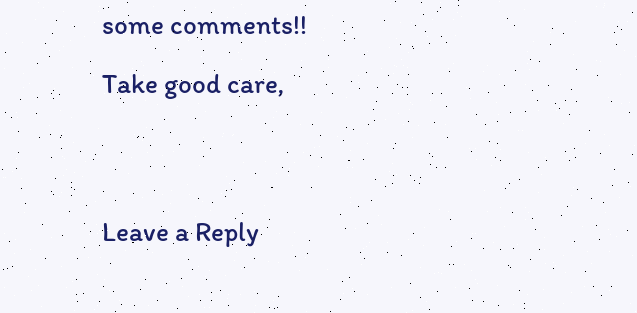some comments!!

Take good care,




Leave a Reply